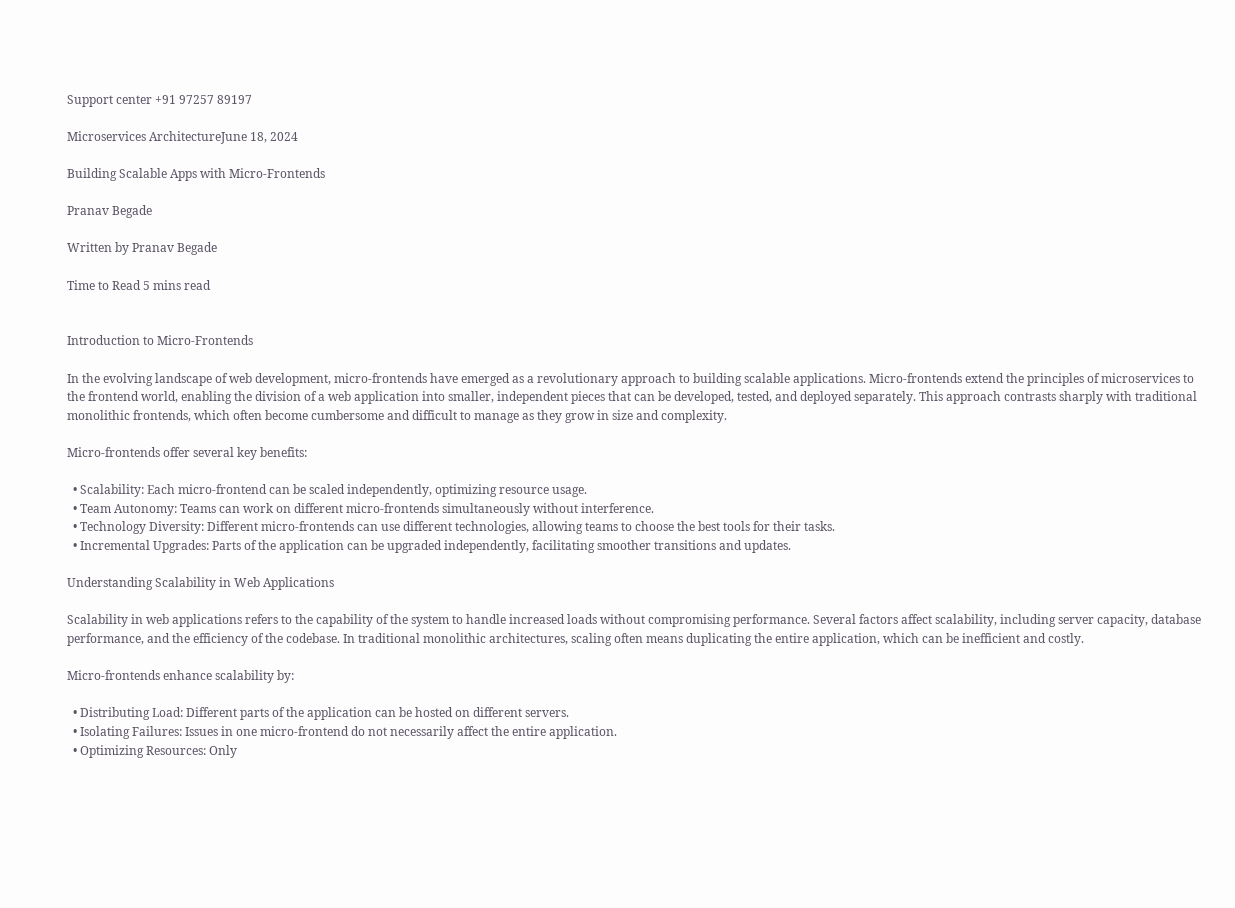Support center +91 97257 89197

Microservices ArchitectureJune 18, 2024

Building Scalable Apps with Micro-Frontends

Pranav Begade

Written by Pranav Begade

Time to Read 5 mins read


Introduction to Micro-Frontends

In the evolving landscape of web development, micro-frontends have emerged as a revolutionary approach to building scalable applications. Micro-frontends extend the principles of microservices to the frontend world, enabling the division of a web application into smaller, independent pieces that can be developed, tested, and deployed separately. This approach contrasts sharply with traditional monolithic frontends, which often become cumbersome and difficult to manage as they grow in size and complexity.

Micro-frontends offer several key benefits:

  • Scalability: Each micro-frontend can be scaled independently, optimizing resource usage.
  • Team Autonomy: Teams can work on different micro-frontends simultaneously without interference.
  • Technology Diversity: Different micro-frontends can use different technologies, allowing teams to choose the best tools for their tasks.
  • Incremental Upgrades: Parts of the application can be upgraded independently, facilitating smoother transitions and updates.

Understanding Scalability in Web Applications

Scalability in web applications refers to the capability of the system to handle increased loads without compromising performance. Several factors affect scalability, including server capacity, database performance, and the efficiency of the codebase. In traditional monolithic architectures, scaling often means duplicating the entire application, which can be inefficient and costly.

Micro-frontends enhance scalability by:

  • Distributing Load: Different parts of the application can be hosted on different servers.
  • Isolating Failures: Issues in one micro-frontend do not necessarily affect the entire application.
  • Optimizing Resources: Only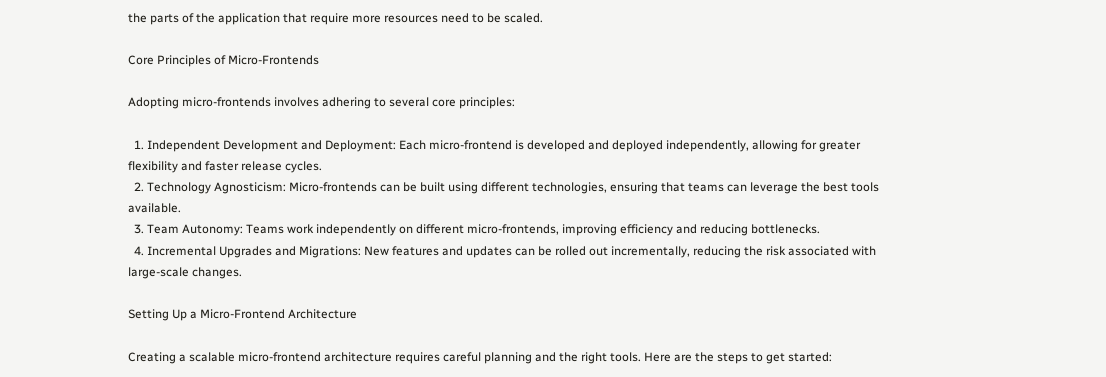the parts of the application that require more resources need to be scaled.

Core Principles of Micro-Frontends

Adopting micro-frontends involves adhering to several core principles:

  1. Independent Development and Deployment: Each micro-frontend is developed and deployed independently, allowing for greater flexibility and faster release cycles.
  2. Technology Agnosticism: Micro-frontends can be built using different technologies, ensuring that teams can leverage the best tools available.
  3. Team Autonomy: Teams work independently on different micro-frontends, improving efficiency and reducing bottlenecks.
  4. Incremental Upgrades and Migrations: New features and updates can be rolled out incrementally, reducing the risk associated with large-scale changes.

Setting Up a Micro-Frontend Architecture

Creating a scalable micro-frontend architecture requires careful planning and the right tools. Here are the steps to get started: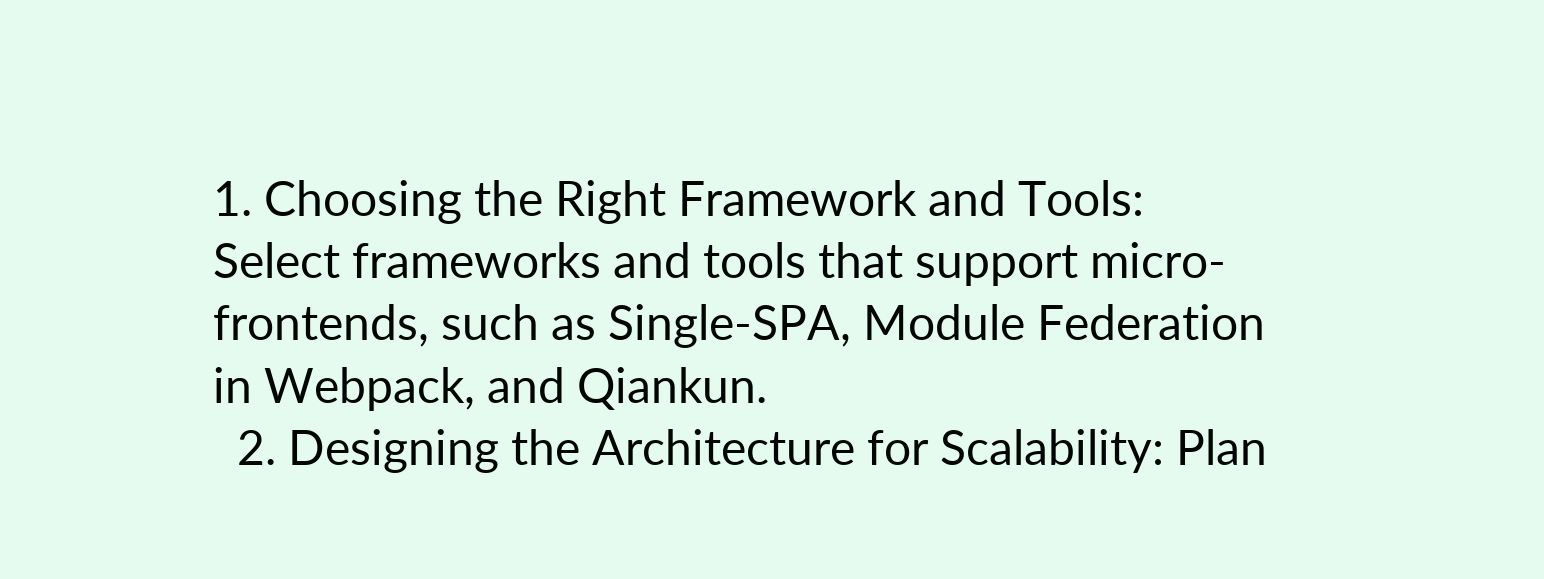1. Choosing the Right Framework and Tools: Select frameworks and tools that support micro-frontends, such as Single-SPA, Module Federation in Webpack, and Qiankun.
  2. Designing the Architecture for Scalability: Plan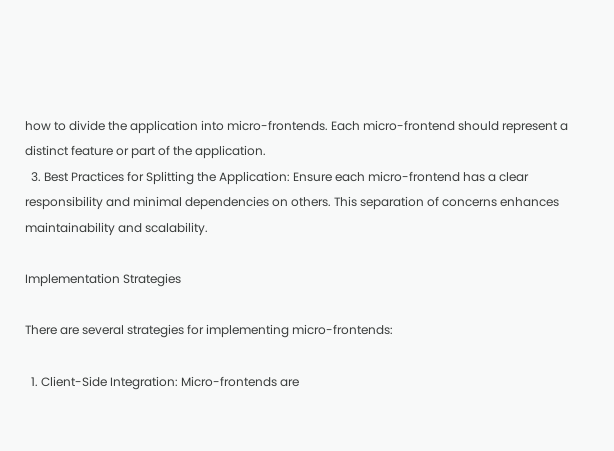how to divide the application into micro-frontends. Each micro-frontend should represent a distinct feature or part of the application.
  3. Best Practices for Splitting the Application: Ensure each micro-frontend has a clear responsibility and minimal dependencies on others. This separation of concerns enhances maintainability and scalability.

Implementation Strategies

There are several strategies for implementing micro-frontends:

  1. Client-Side Integration: Micro-frontends are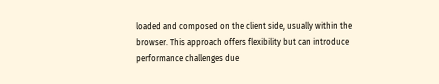loaded and composed on the client side, usually within the browser. This approach offers flexibility but can introduce performance challenges due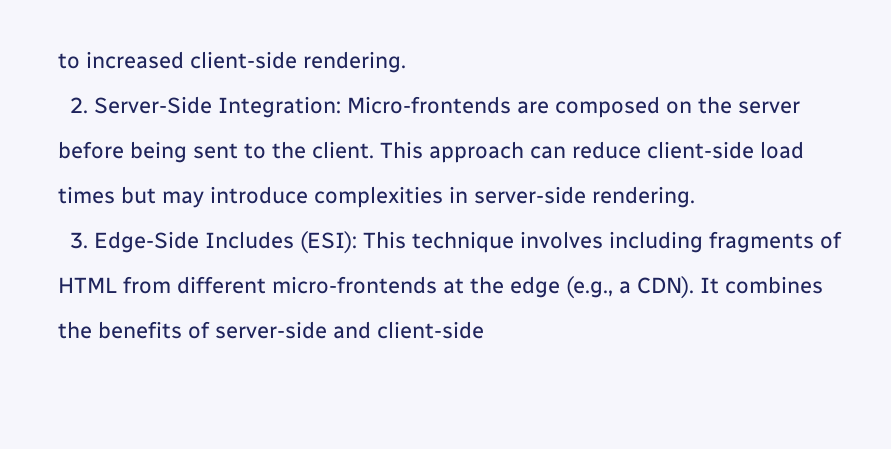to increased client-side rendering.
  2. Server-Side Integration: Micro-frontends are composed on the server before being sent to the client. This approach can reduce client-side load times but may introduce complexities in server-side rendering.
  3. Edge-Side Includes (ESI): This technique involves including fragments of HTML from different micro-frontends at the edge (e.g., a CDN). It combines the benefits of server-side and client-side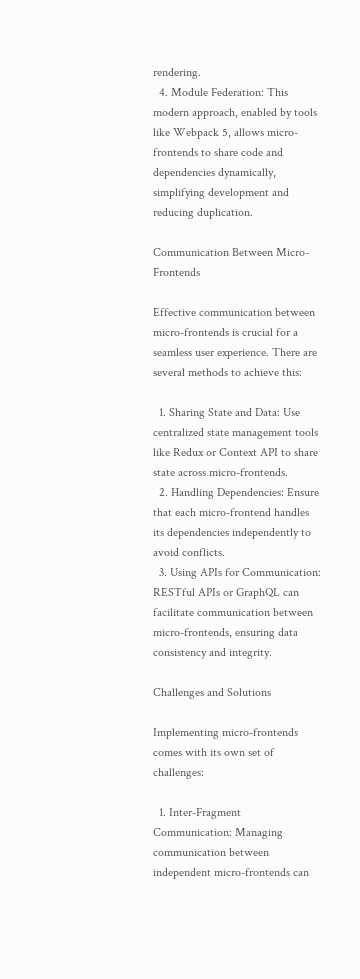rendering.
  4. Module Federation: This modern approach, enabled by tools like Webpack 5, allows micro-frontends to share code and dependencies dynamically, simplifying development and reducing duplication.

Communication Between Micro-Frontends

Effective communication between micro-frontends is crucial for a seamless user experience. There are several methods to achieve this:

  1. Sharing State and Data: Use centralized state management tools like Redux or Context API to share state across micro-frontends.
  2. Handling Dependencies: Ensure that each micro-frontend handles its dependencies independently to avoid conflicts.
  3. Using APIs for Communication: RESTful APIs or GraphQL can facilitate communication between micro-frontends, ensuring data consistency and integrity.

Challenges and Solutions

Implementing micro-frontends comes with its own set of challenges:

  1. Inter-Fragment Communication: Managing communication between independent micro-frontends can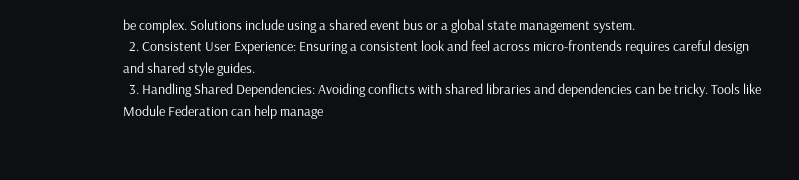be complex. Solutions include using a shared event bus or a global state management system.
  2. Consistent User Experience: Ensuring a consistent look and feel across micro-frontends requires careful design and shared style guides.
  3. Handling Shared Dependencies: Avoiding conflicts with shared libraries and dependencies can be tricky. Tools like Module Federation can help manage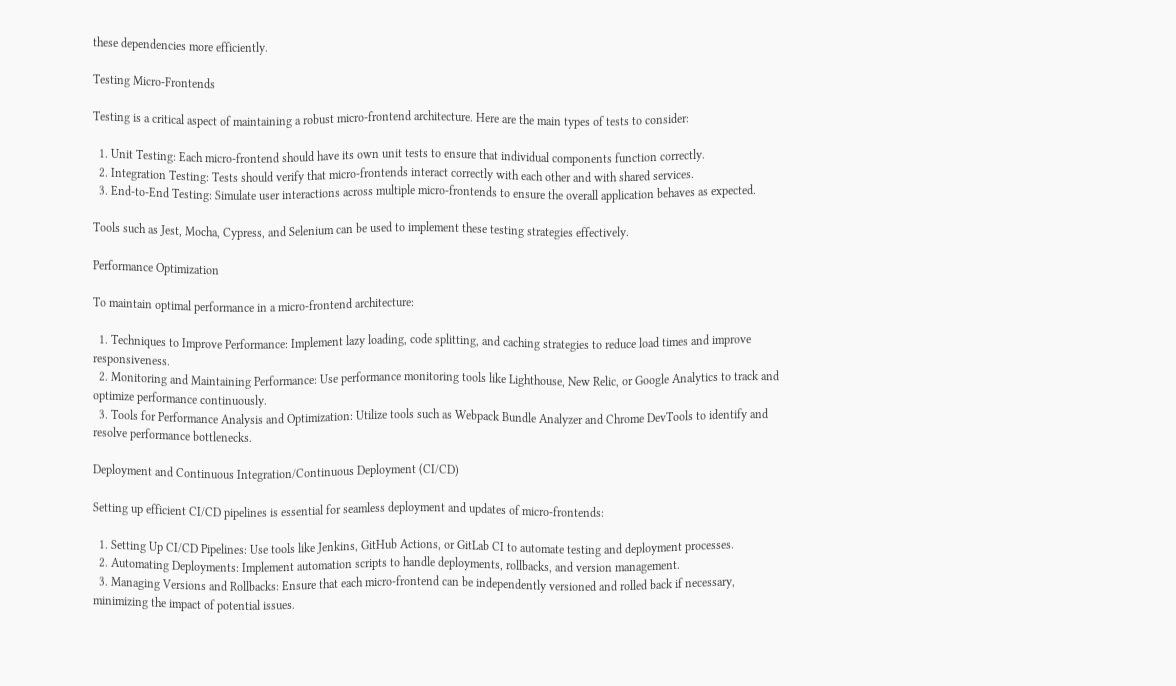these dependencies more efficiently.

Testing Micro-Frontends

Testing is a critical aspect of maintaining a robust micro-frontend architecture. Here are the main types of tests to consider:

  1. Unit Testing: Each micro-frontend should have its own unit tests to ensure that individual components function correctly.
  2. Integration Testing: Tests should verify that micro-frontends interact correctly with each other and with shared services.
  3. End-to-End Testing: Simulate user interactions across multiple micro-frontends to ensure the overall application behaves as expected.

Tools such as Jest, Mocha, Cypress, and Selenium can be used to implement these testing strategies effectively.

Performance Optimization

To maintain optimal performance in a micro-frontend architecture:

  1. Techniques to Improve Performance: Implement lazy loading, code splitting, and caching strategies to reduce load times and improve responsiveness.
  2. Monitoring and Maintaining Performance: Use performance monitoring tools like Lighthouse, New Relic, or Google Analytics to track and optimize performance continuously.
  3. Tools for Performance Analysis and Optimization: Utilize tools such as Webpack Bundle Analyzer and Chrome DevTools to identify and resolve performance bottlenecks.

Deployment and Continuous Integration/Continuous Deployment (CI/CD)

Setting up efficient CI/CD pipelines is essential for seamless deployment and updates of micro-frontends:

  1. Setting Up CI/CD Pipelines: Use tools like Jenkins, GitHub Actions, or GitLab CI to automate testing and deployment processes.
  2. Automating Deployments: Implement automation scripts to handle deployments, rollbacks, and version management.
  3. Managing Versions and Rollbacks: Ensure that each micro-frontend can be independently versioned and rolled back if necessary, minimizing the impact of potential issues.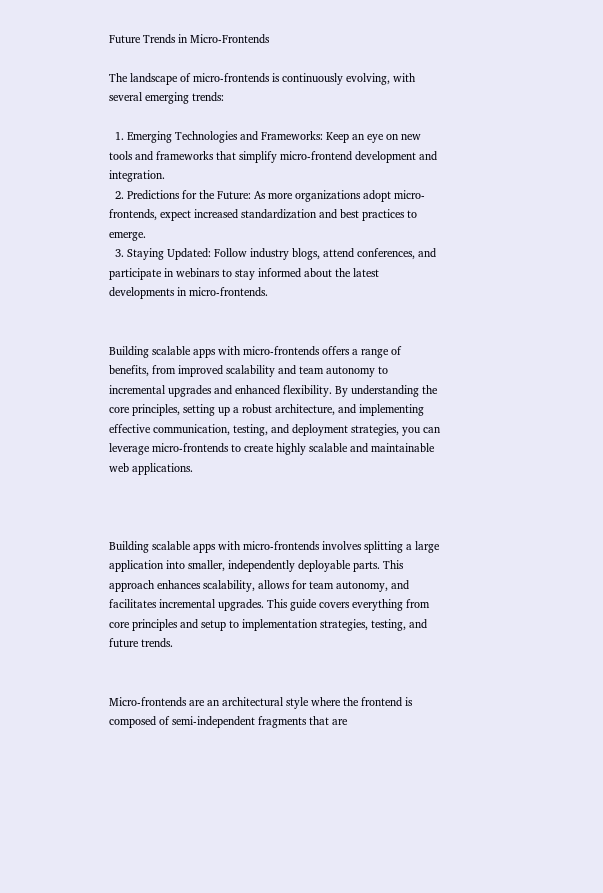Future Trends in Micro-Frontends

The landscape of micro-frontends is continuously evolving, with several emerging trends:

  1. Emerging Technologies and Frameworks: Keep an eye on new tools and frameworks that simplify micro-frontend development and integration.
  2. Predictions for the Future: As more organizations adopt micro-frontends, expect increased standardization and best practices to emerge.
  3. Staying Updated: Follow industry blogs, attend conferences, and participate in webinars to stay informed about the latest developments in micro-frontends.


Building scalable apps with micro-frontends offers a range of benefits, from improved scalability and team autonomy to incremental upgrades and enhanced flexibility. By understanding the core principles, setting up a robust architecture, and implementing effective communication, testing, and deployment strategies, you can leverage micro-frontends to create highly scalable and maintainable web applications.



Building scalable apps with micro-frontends involves splitting a large application into smaller, independently deployable parts. This approach enhances scalability, allows for team autonomy, and facilitates incremental upgrades. This guide covers everything from core principles and setup to implementation strategies, testing, and future trends.


Micro-frontends are an architectural style where the frontend is composed of semi-independent fragments that are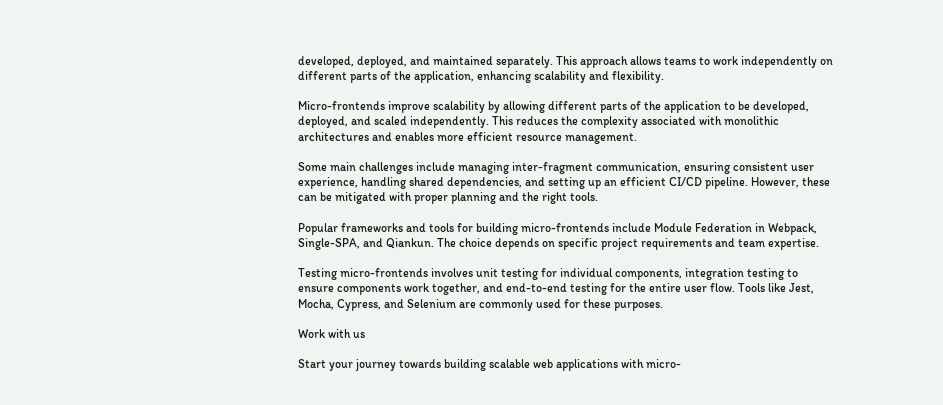developed, deployed, and maintained separately. This approach allows teams to work independently on different parts of the application, enhancing scalability and flexibility.

Micro-frontends improve scalability by allowing different parts of the application to be developed, deployed, and scaled independently. This reduces the complexity associated with monolithic architectures and enables more efficient resource management.

Some main challenges include managing inter-fragment communication, ensuring consistent user experience, handling shared dependencies, and setting up an efficient CI/CD pipeline. However, these can be mitigated with proper planning and the right tools.

Popular frameworks and tools for building micro-frontends include Module Federation in Webpack, Single-SPA, and Qiankun. The choice depends on specific project requirements and team expertise.

Testing micro-frontends involves unit testing for individual components, integration testing to ensure components work together, and end-to-end testing for the entire user flow. Tools like Jest, Mocha, Cypress, and Selenium are commonly used for these purposes.

Work with us

Start your journey towards building scalable web applications with micro-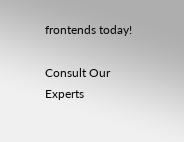frontends today!

Consult Our Experts